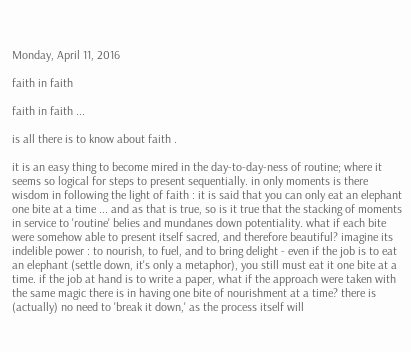Monday, April 11, 2016

faith in faith

faith in faith ...

is all there is to know about faith .

it is an easy thing to become mired in the day-to-day-ness of routine; where it seems so logical for steps to present sequentially. in only moments is there wisdom in following the light of faith : it is said that you can only eat an elephant one bite at a time ... and as that is true, so is it true that the stacking of moments in service to 'routine' belies and mundanes down potentiality. what if each bite were somehow able to present itself sacred, and therefore beautiful? imagine its indelible power : to nourish, to fuel, and to bring delight - even if the job is to eat an elephant (settle down, it's only a metaphor), you still must eat it one bite at a time. if the job at hand is to write a paper, what if the approach were taken with the same magic there is in having one bite of nourishment at a time? there is (actually) no need to 'break it down,' as the process itself will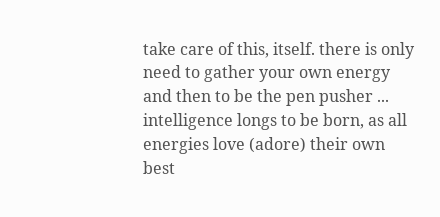take care of this, itself. there is only need to gather your own energy and then to be the pen pusher ... intelligence longs to be born, as all energies love (adore) their own best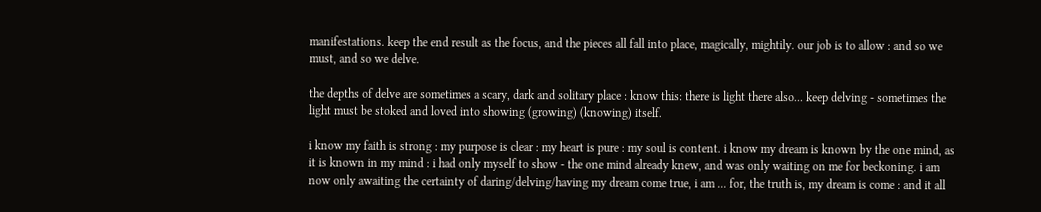manifestations. keep the end result as the focus, and the pieces all fall into place, magically, mightily. our job is to allow : and so we must, and so we delve.

the depths of delve are sometimes a scary, dark and solitary place : know this: there is light there also... keep delving - sometimes the light must be stoked and loved into showing (growing) (knowing) itself.

i know my faith is strong : my purpose is clear : my heart is pure : my soul is content. i know my dream is known by the one mind, as it is known in my mind : i had only myself to show - the one mind already knew, and was only waiting on me for beckoning. i am now only awaiting the certainty of daring/delving/having my dream come true, i am ... for, the truth is, my dream is come : and it all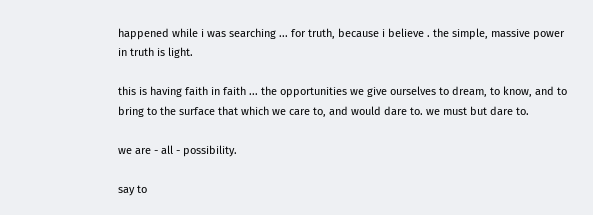happened while i was searching ... for truth, because i believe . the simple, massive power in truth is light.

this is having faith in faith ... the opportunities we give ourselves to dream, to know, and to bring to the surface that which we care to, and would dare to. we must but dare to.

we are - all - possibility.

say to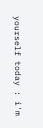yourself today : i'm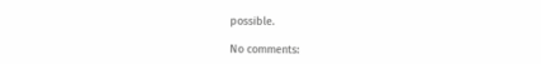possible.

No comments: